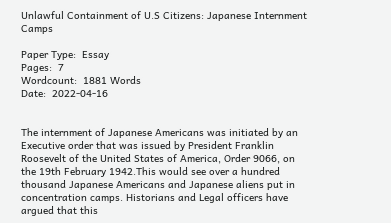Unlawful Containment of U.S Citizens: Japanese Internment Camps

Paper Type:  Essay
Pages:  7
Wordcount:  1881 Words
Date:  2022-04-16


The internment of Japanese Americans was initiated by an Executive order that was issued by President Franklin Roosevelt of the United States of America, Order 9066, on the 19th February 1942.This would see over a hundred thousand Japanese Americans and Japanese aliens put in concentration camps. Historians and Legal officers have argued that this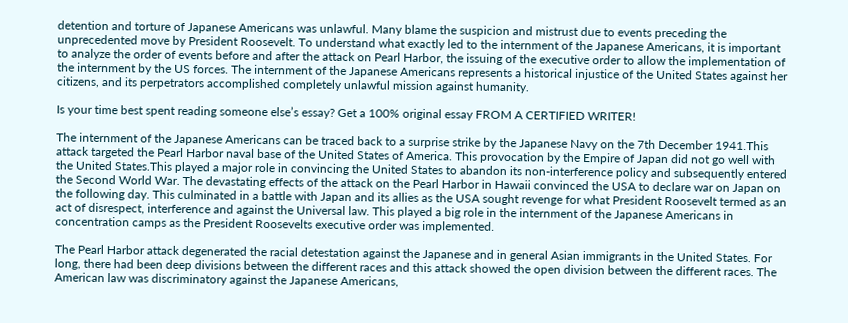detention and torture of Japanese Americans was unlawful. Many blame the suspicion and mistrust due to events preceding the unprecedented move by President Roosevelt. To understand what exactly led to the internment of the Japanese Americans, it is important to analyze the order of events before and after the attack on Pearl Harbor, the issuing of the executive order to allow the implementation of the internment by the US forces. The internment of the Japanese Americans represents a historical injustice of the United States against her citizens, and its perpetrators accomplished completely unlawful mission against humanity.

Is your time best spent reading someone else’s essay? Get a 100% original essay FROM A CERTIFIED WRITER!

The internment of the Japanese Americans can be traced back to a surprise strike by the Japanese Navy on the 7th December 1941.This attack targeted the Pearl Harbor naval base of the United States of America. This provocation by the Empire of Japan did not go well with the United States.This played a major role in convincing the United States to abandon its non-interference policy and subsequently entered the Second World War. The devastating effects of the attack on the Pearl Harbor in Hawaii convinced the USA to declare war on Japan on the following day. This culminated in a battle with Japan and its allies as the USA sought revenge for what President Roosevelt termed as an act of disrespect, interference and against the Universal law. This played a big role in the internment of the Japanese Americans in concentration camps as the President Roosevelts executive order was implemented.

The Pearl Harbor attack degenerated the racial detestation against the Japanese and in general Asian immigrants in the United States. For long, there had been deep divisions between the different races and this attack showed the open division between the different races. The American law was discriminatory against the Japanese Americans,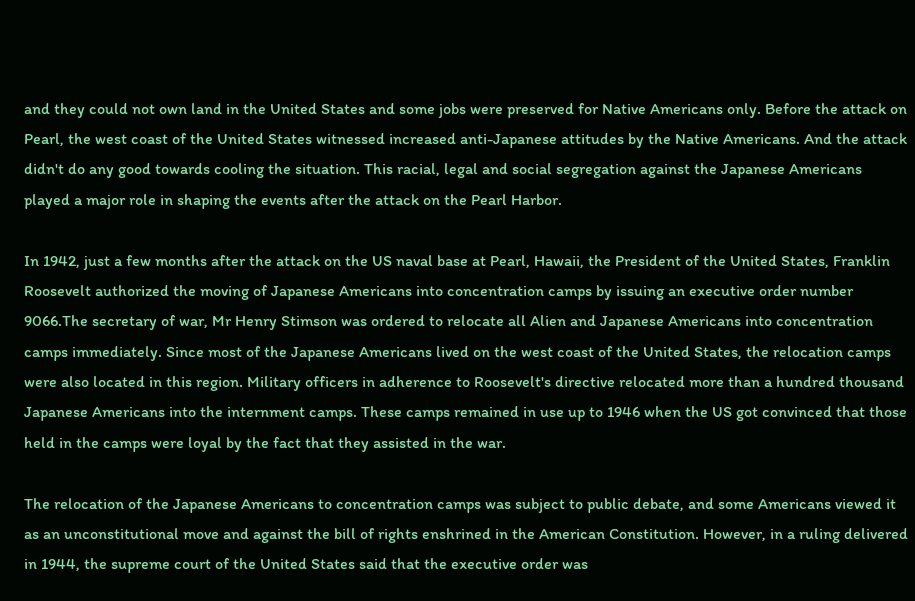and they could not own land in the United States and some jobs were preserved for Native Americans only. Before the attack on Pearl, the west coast of the United States witnessed increased anti-Japanese attitudes by the Native Americans. And the attack didn't do any good towards cooling the situation. This racial, legal and social segregation against the Japanese Americans played a major role in shaping the events after the attack on the Pearl Harbor.

In 1942, just a few months after the attack on the US naval base at Pearl, Hawaii, the President of the United States, Franklin Roosevelt authorized the moving of Japanese Americans into concentration camps by issuing an executive order number 9066.The secretary of war, Mr Henry Stimson was ordered to relocate all Alien and Japanese Americans into concentration camps immediately. Since most of the Japanese Americans lived on the west coast of the United States, the relocation camps were also located in this region. Military officers in adherence to Roosevelt's directive relocated more than a hundred thousand Japanese Americans into the internment camps. These camps remained in use up to 1946 when the US got convinced that those held in the camps were loyal by the fact that they assisted in the war.

The relocation of the Japanese Americans to concentration camps was subject to public debate, and some Americans viewed it as an unconstitutional move and against the bill of rights enshrined in the American Constitution. However, in a ruling delivered in 1944, the supreme court of the United States said that the executive order was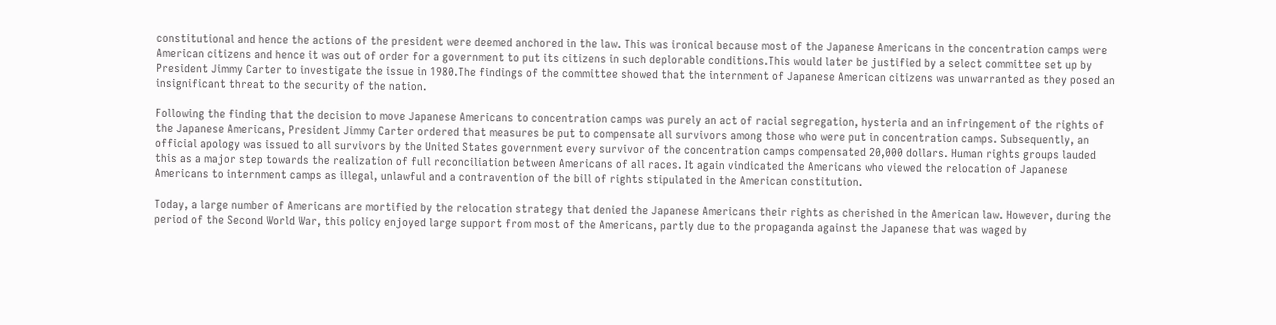constitutional and hence the actions of the president were deemed anchored in the law. This was ironical because most of the Japanese Americans in the concentration camps were American citizens and hence it was out of order for a government to put its citizens in such deplorable conditions.This would later be justified by a select committee set up by President Jimmy Carter to investigate the issue in 1980.The findings of the committee showed that the internment of Japanese American citizens was unwarranted as they posed an insignificant threat to the security of the nation.

Following the finding that the decision to move Japanese Americans to concentration camps was purely an act of racial segregation, hysteria and an infringement of the rights of the Japanese Americans, President Jimmy Carter ordered that measures be put to compensate all survivors among those who were put in concentration camps. Subsequently, an official apology was issued to all survivors by the United States government every survivor of the concentration camps compensated 20,000 dollars. Human rights groups lauded this as a major step towards the realization of full reconciliation between Americans of all races. It again vindicated the Americans who viewed the relocation of Japanese Americans to internment camps as illegal, unlawful and a contravention of the bill of rights stipulated in the American constitution.

Today, a large number of Americans are mortified by the relocation strategy that denied the Japanese Americans their rights as cherished in the American law. However, during the period of the Second World War, this policy enjoyed large support from most of the Americans, partly due to the propaganda against the Japanese that was waged by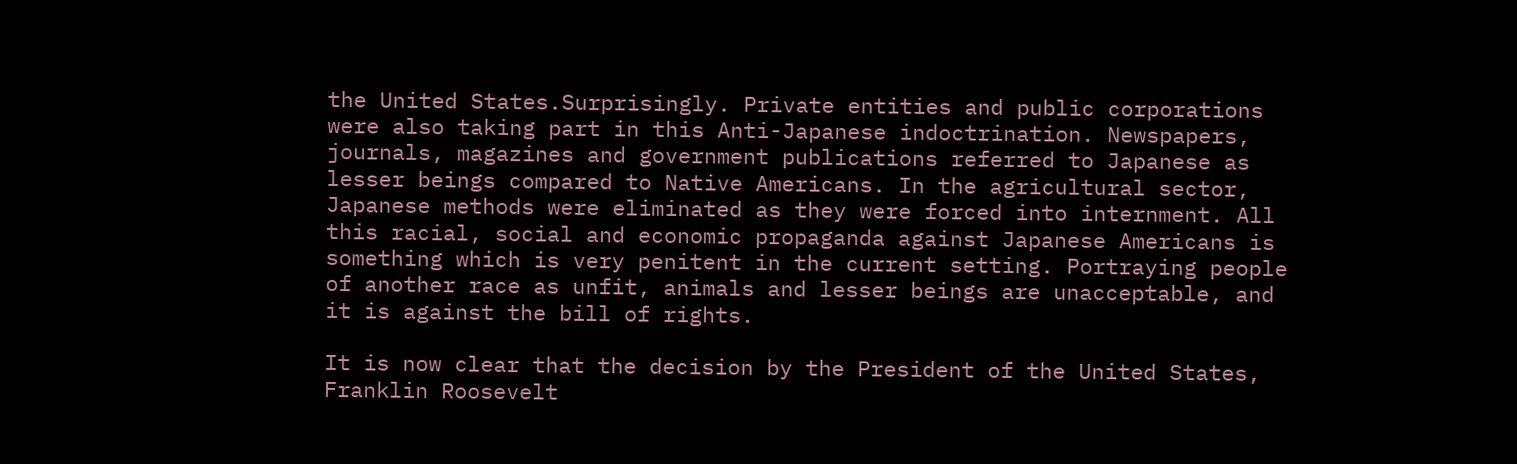the United States.Surprisingly. Private entities and public corporations were also taking part in this Anti-Japanese indoctrination. Newspapers, journals, magazines and government publications referred to Japanese as lesser beings compared to Native Americans. In the agricultural sector, Japanese methods were eliminated as they were forced into internment. All this racial, social and economic propaganda against Japanese Americans is something which is very penitent in the current setting. Portraying people of another race as unfit, animals and lesser beings are unacceptable, and it is against the bill of rights.

It is now clear that the decision by the President of the United States, Franklin Roosevelt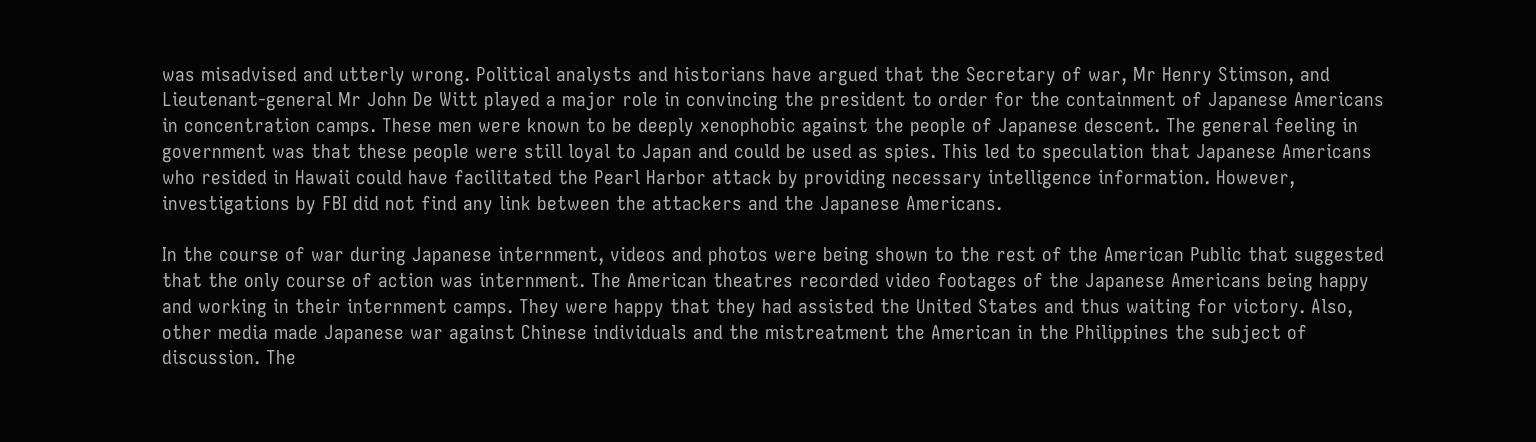was misadvised and utterly wrong. Political analysts and historians have argued that the Secretary of war, Mr Henry Stimson, and Lieutenant-general Mr John De Witt played a major role in convincing the president to order for the containment of Japanese Americans in concentration camps. These men were known to be deeply xenophobic against the people of Japanese descent. The general feeling in government was that these people were still loyal to Japan and could be used as spies. This led to speculation that Japanese Americans who resided in Hawaii could have facilitated the Pearl Harbor attack by providing necessary intelligence information. However, investigations by FBI did not find any link between the attackers and the Japanese Americans.

In the course of war during Japanese internment, videos and photos were being shown to the rest of the American Public that suggested that the only course of action was internment. The American theatres recorded video footages of the Japanese Americans being happy and working in their internment camps. They were happy that they had assisted the United States and thus waiting for victory. Also, other media made Japanese war against Chinese individuals and the mistreatment the American in the Philippines the subject of discussion. The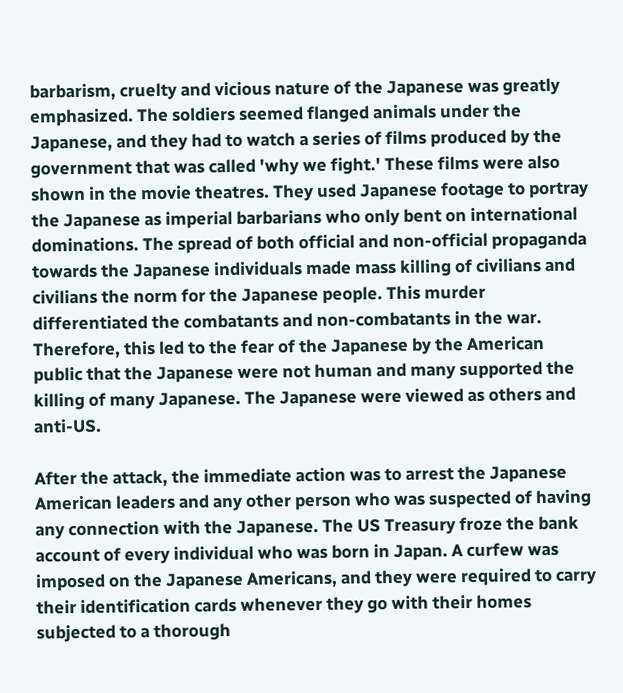barbarism, cruelty and vicious nature of the Japanese was greatly emphasized. The soldiers seemed flanged animals under the Japanese, and they had to watch a series of films produced by the government that was called 'why we fight.' These films were also shown in the movie theatres. They used Japanese footage to portray the Japanese as imperial barbarians who only bent on international dominations. The spread of both official and non-official propaganda towards the Japanese individuals made mass killing of civilians and civilians the norm for the Japanese people. This murder differentiated the combatants and non-combatants in the war. Therefore, this led to the fear of the Japanese by the American public that the Japanese were not human and many supported the killing of many Japanese. The Japanese were viewed as others and anti-US.

After the attack, the immediate action was to arrest the Japanese American leaders and any other person who was suspected of having any connection with the Japanese. The US Treasury froze the bank account of every individual who was born in Japan. A curfew was imposed on the Japanese Americans, and they were required to carry their identification cards whenever they go with their homes subjected to a thorough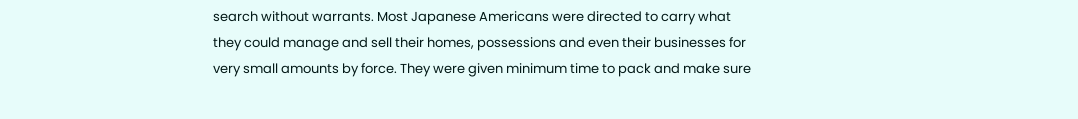search without warrants. Most Japanese Americans were directed to carry what they could manage and sell their homes, possessions and even their businesses for very small amounts by force. They were given minimum time to pack and make sure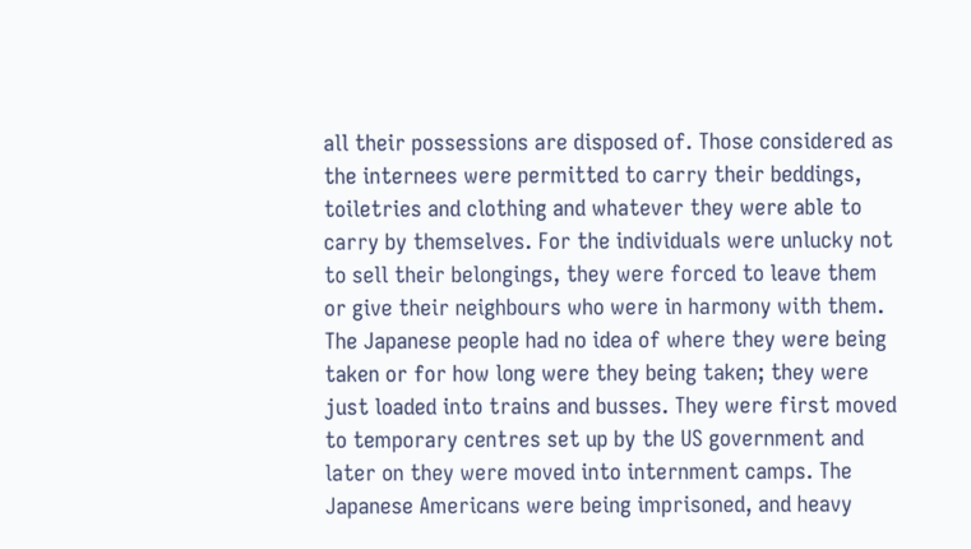all their possessions are disposed of. Those considered as the internees were permitted to carry their beddings, toiletries and clothing and whatever they were able to carry by themselves. For the individuals were unlucky not to sell their belongings, they were forced to leave them or give their neighbours who were in harmony with them. The Japanese people had no idea of where they were being taken or for how long were they being taken; they were just loaded into trains and busses. They were first moved to temporary centres set up by the US government and later on they were moved into internment camps. The Japanese Americans were being imprisoned, and heavy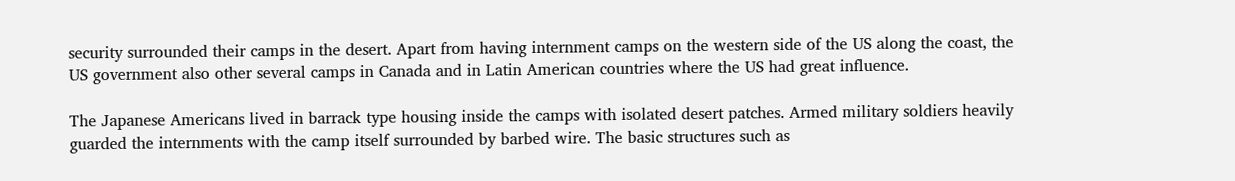security surrounded their camps in the desert. Apart from having internment camps on the western side of the US along the coast, the US government also other several camps in Canada and in Latin American countries where the US had great influence.

The Japanese Americans lived in barrack type housing inside the camps with isolated desert patches. Armed military soldiers heavily guarded the internments with the camp itself surrounded by barbed wire. The basic structures such as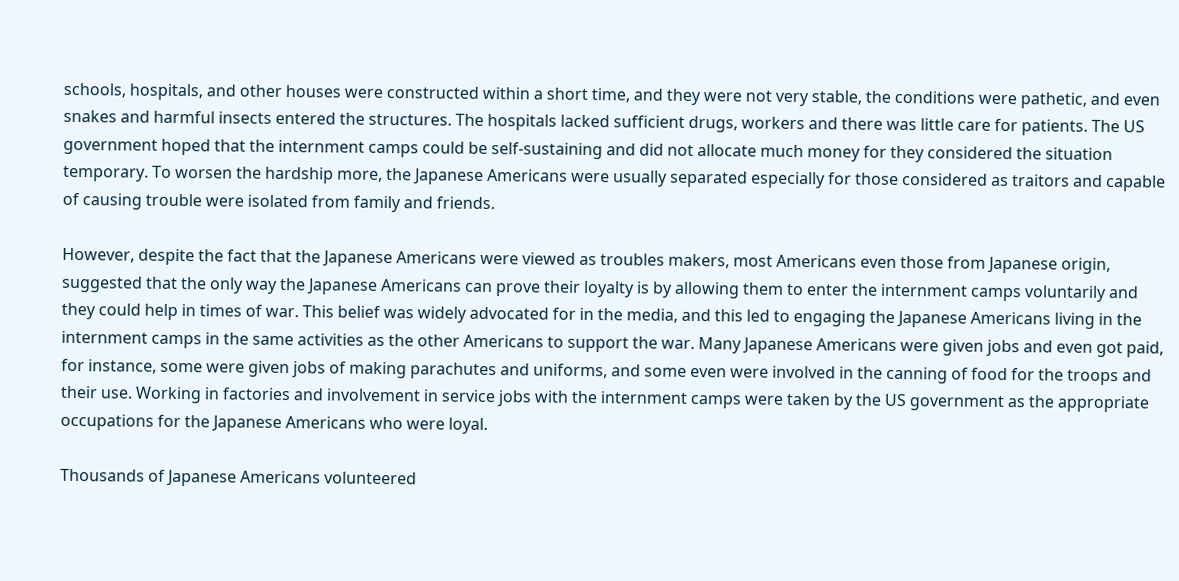schools, hospitals, and other houses were constructed within a short time, and they were not very stable, the conditions were pathetic, and even snakes and harmful insects entered the structures. The hospitals lacked sufficient drugs, workers and there was little care for patients. The US government hoped that the internment camps could be self-sustaining and did not allocate much money for they considered the situation temporary. To worsen the hardship more, the Japanese Americans were usually separated especially for those considered as traitors and capable of causing trouble were isolated from family and friends.

However, despite the fact that the Japanese Americans were viewed as troubles makers, most Americans even those from Japanese origin, suggested that the only way the Japanese Americans can prove their loyalty is by allowing them to enter the internment camps voluntarily and they could help in times of war. This belief was widely advocated for in the media, and this led to engaging the Japanese Americans living in the internment camps in the same activities as the other Americans to support the war. Many Japanese Americans were given jobs and even got paid, for instance, some were given jobs of making parachutes and uniforms, and some even were involved in the canning of food for the troops and their use. Working in factories and involvement in service jobs with the internment camps were taken by the US government as the appropriate occupations for the Japanese Americans who were loyal.

Thousands of Japanese Americans volunteered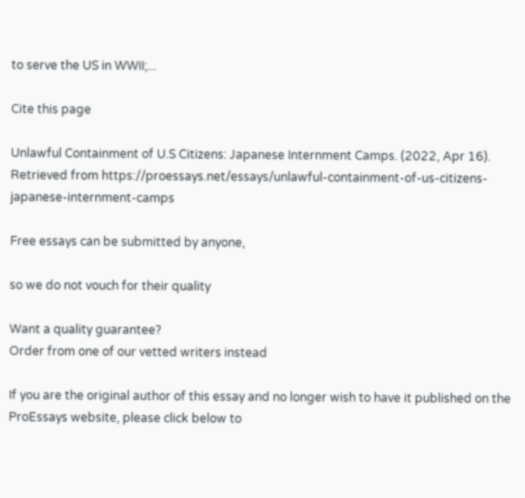to serve the US in WWII;...

Cite this page

Unlawful Containment of U.S Citizens: Japanese Internment Camps. (2022, Apr 16). Retrieved from https://proessays.net/essays/unlawful-containment-of-us-citizens-japanese-internment-camps

Free essays can be submitted by anyone,

so we do not vouch for their quality

Want a quality guarantee?
Order from one of our vetted writers instead

If you are the original author of this essay and no longer wish to have it published on the ProEssays website, please click below to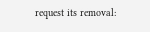request its removal: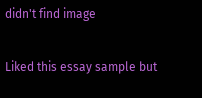didn't find image

Liked this essay sample but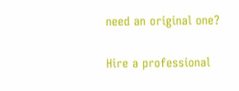need an original one?

Hire a professional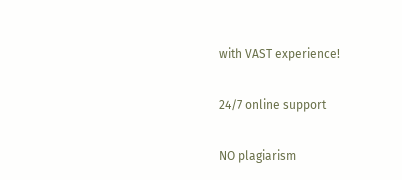with VAST experience!

24/7 online support

NO plagiarism